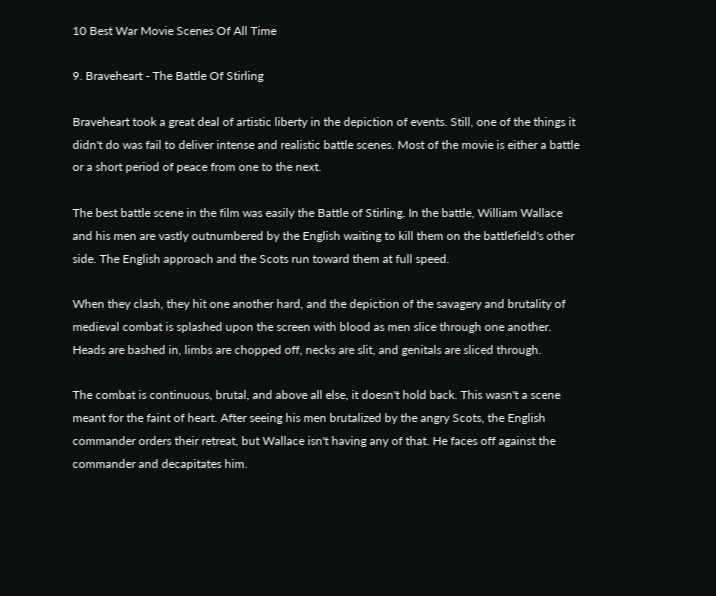10 Best War Movie Scenes Of All Time

9. Braveheart - The Battle Of Stirling

Braveheart took a great deal of artistic liberty in the depiction of events. Still, one of the things it didn't do was fail to deliver intense and realistic battle scenes. Most of the movie is either a battle or a short period of peace from one to the next.

The best battle scene in the film was easily the Battle of Stirling. In the battle, William Wallace and his men are vastly outnumbered by the English waiting to kill them on the battlefield's other side. The English approach and the Scots run toward them at full speed.

When they clash, they hit one another hard, and the depiction of the savagery and brutality of medieval combat is splashed upon the screen with blood as men slice through one another. Heads are bashed in, limbs are chopped off, necks are slit, and genitals are sliced through.

The combat is continuous, brutal, and above all else, it doesn't hold back. This wasn't a scene meant for the faint of heart. After seeing his men brutalized by the angry Scots, the English commander orders their retreat, but Wallace isn't having any of that. He faces off against the commander and decapitates him.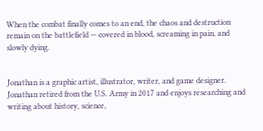When the combat finally comes to an end, the chaos and destruction remain on the battlefield — covered in blood, screaming in pain, and slowly dying.


Jonathan is a graphic artist, illustrator, writer, and game designer. Jonathan retired from the U.S. Army in 2017 and enjoys researching and writing about history, science,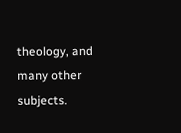theology, and many other subjects.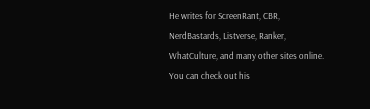He writes for ScreenRant, CBR, NerdBastards, Listverse, Ranker, WhatCulture, and many other sites online. You can check out his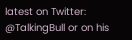latest on Twitter: @TalkingBull or on his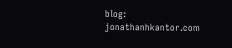blog: jonathanhkantor.com